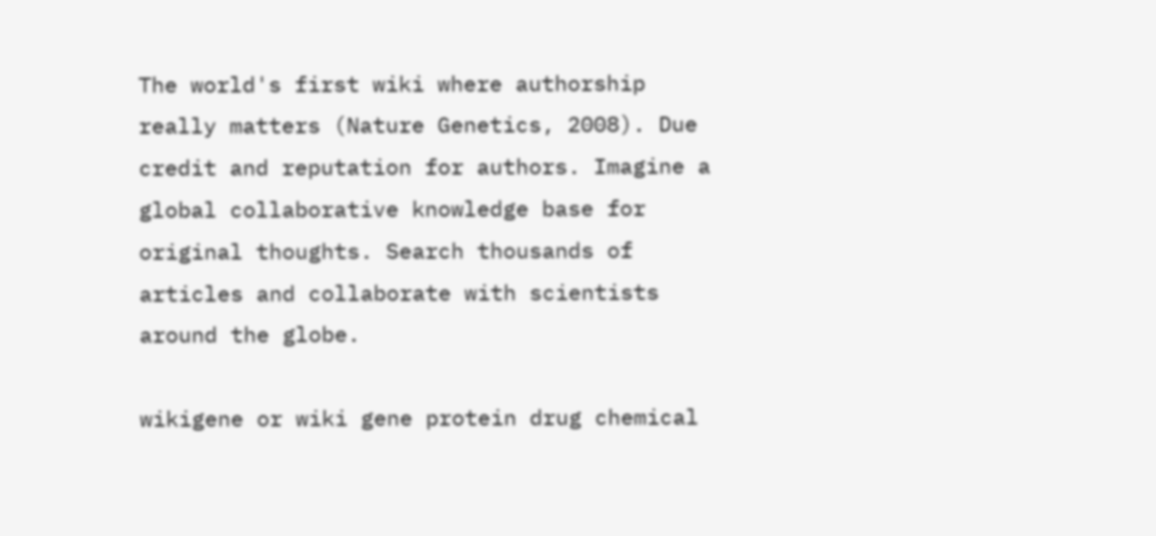The world's first wiki where authorship really matters (Nature Genetics, 2008). Due credit and reputation for authors. Imagine a global collaborative knowledge base for original thoughts. Search thousands of articles and collaborate with scientists around the globe.

wikigene or wiki gene protein drug chemical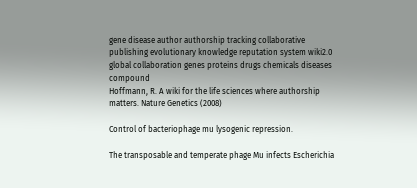gene disease author authorship tracking collaborative publishing evolutionary knowledge reputation system wiki2.0 global collaboration genes proteins drugs chemicals diseases compound
Hoffmann, R. A wiki for the life sciences where authorship matters. Nature Genetics (2008)

Control of bacteriophage mu lysogenic repression.

The transposable and temperate phage Mu infects Escherichia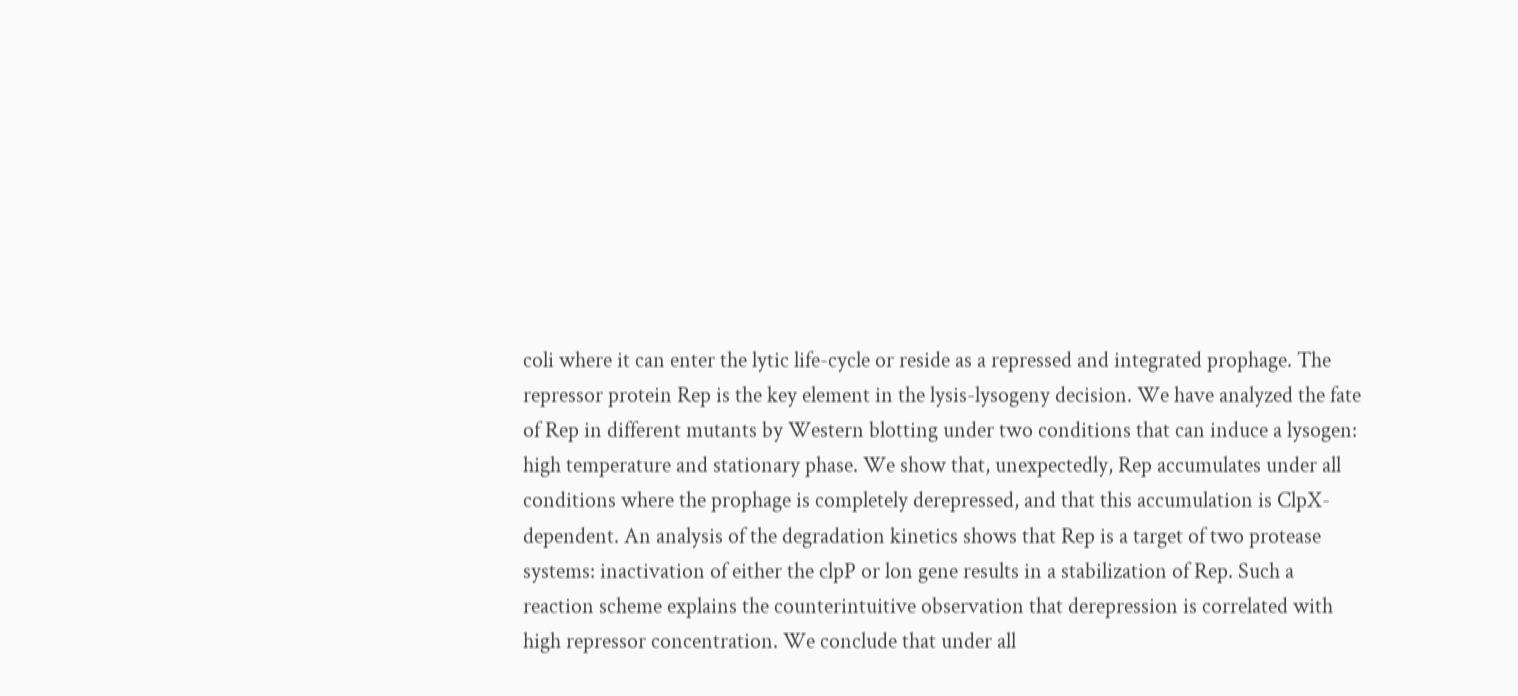coli where it can enter the lytic life-cycle or reside as a repressed and integrated prophage. The repressor protein Rep is the key element in the lysis-lysogeny decision. We have analyzed the fate of Rep in different mutants by Western blotting under two conditions that can induce a lysogen: high temperature and stationary phase. We show that, unexpectedly, Rep accumulates under all conditions where the prophage is completely derepressed, and that this accumulation is ClpX-dependent. An analysis of the degradation kinetics shows that Rep is a target of two protease systems: inactivation of either the clpP or lon gene results in a stabilization of Rep. Such a reaction scheme explains the counterintuitive observation that derepression is correlated with high repressor concentration. We conclude that under all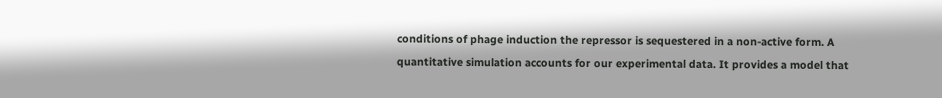conditions of phage induction the repressor is sequestered in a non-active form. A quantitative simulation accounts for our experimental data. It provides a model that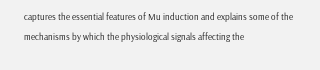captures the essential features of Mu induction and explains some of the mechanisms by which the physiological signals affecting the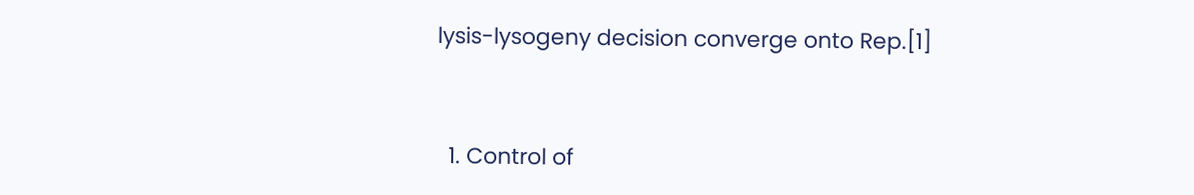lysis-lysogeny decision converge onto Rep.[1]


  1. Control of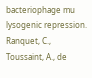bacteriophage mu lysogenic repression. Ranquet, C., Toussaint, A., de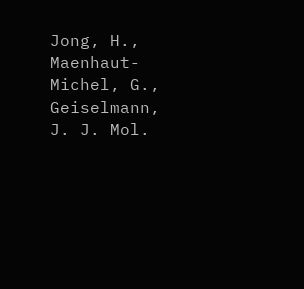Jong, H., Maenhaut-Michel, G., Geiselmann, J. J. Mol.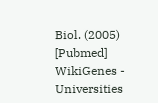Biol. (2005) [Pubmed]
WikiGenes - Universities